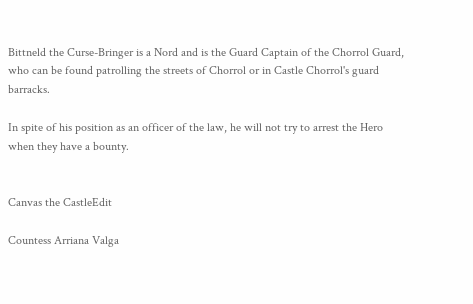Bittneld the Curse-Bringer is a Nord and is the Guard Captain of the Chorrol Guard, who can be found patrolling the streets of Chorrol or in Castle Chorrol's guard barracks.

In spite of his position as an officer of the law, he will not try to arrest the Hero when they have a bounty.


Canvas the CastleEdit

Countess Arriana Valga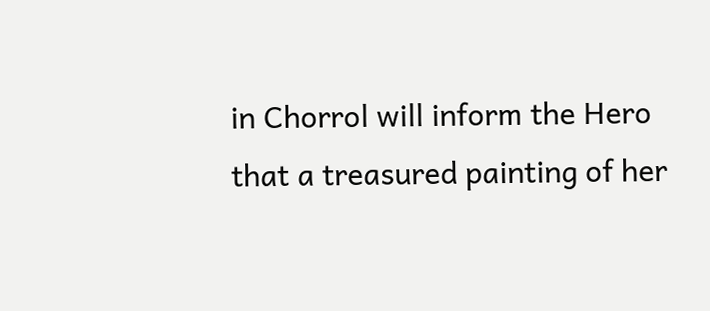in Chorrol will inform the Hero that a treasured painting of her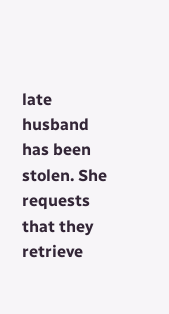late husband has been stolen. She requests that they retrieve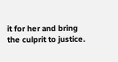it for her and bring the culprit to justice.